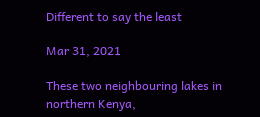Different to say the least

Mar 31, 2021

These two neighbouring lakes in northern Kenya,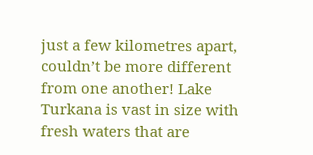just a few kilometres apart, couldn’t be more different from one another! Lake Turkana is vast in size with fresh waters that are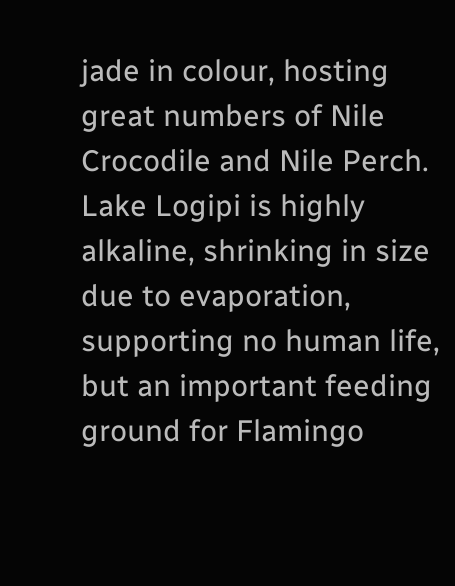jade in colour, hosting great numbers of Nile Crocodile and Nile Perch. Lake Logipi is highly alkaline, shrinking in size due to evaporation, supporting no human life, but an important feeding ground for Flamingo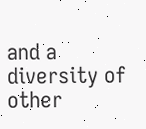and a diversity of other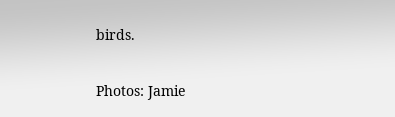birds.

Photos: Jamie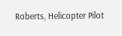Roberts, Helicopter Pilot